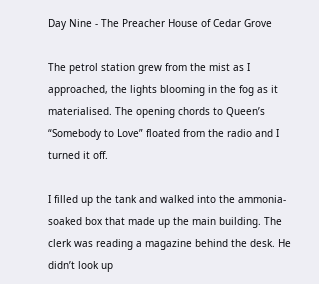Day Nine - The Preacher House of Cedar Grove

The petrol station grew from the mist as I approached, the lights blooming in the fog as it materialised. The opening chords to Queen’s “Somebody to Love” floated from the radio and I turned it off.

I filled up the tank and walked into the ammonia-soaked box that made up the main building. The clerk was reading a magazine behind the desk. He didn’t look up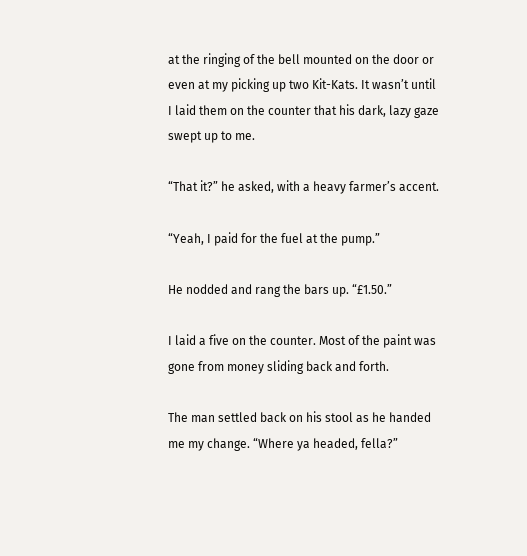at the ringing of the bell mounted on the door or even at my picking up two Kit-Kats. It wasn’t until I laid them on the counter that his dark, lazy gaze swept up to me.

“That it?” he asked, with a heavy farmer’s accent.

“Yeah, I paid for the fuel at the pump.”

He nodded and rang the bars up. “£1.50.”

I laid a five on the counter. Most of the paint was gone from money sliding back and forth.

The man settled back on his stool as he handed me my change. “Where ya headed, fella?”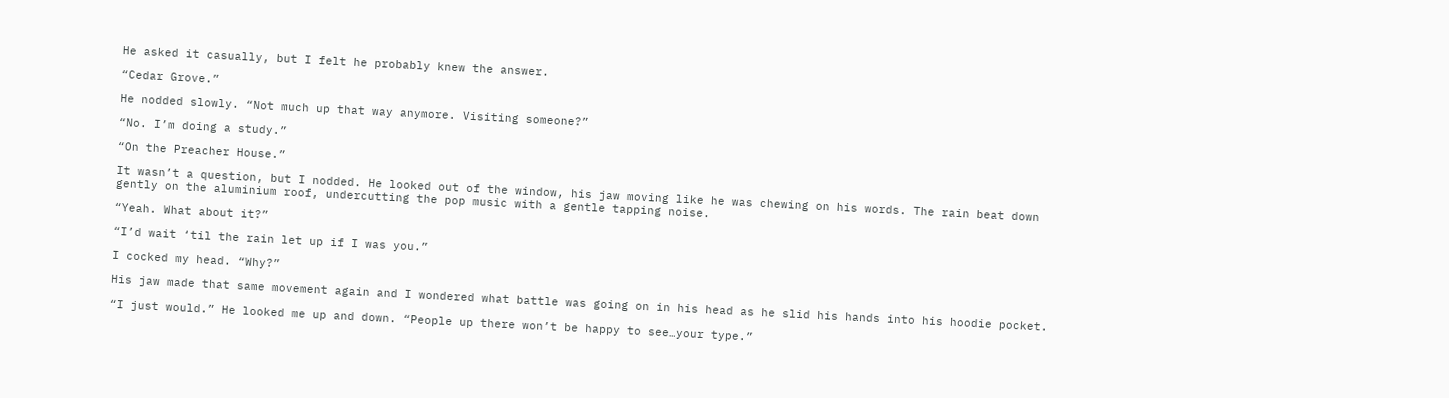He asked it casually, but I felt he probably knew the answer.

“Cedar Grove.”

He nodded slowly. “Not much up that way anymore. Visiting someone?”

“No. I’m doing a study.”

“On the Preacher House.”

It wasn’t a question, but I nodded. He looked out of the window, his jaw moving like he was chewing on his words. The rain beat down gently on the aluminium roof, undercutting the pop music with a gentle tapping noise.

“Yeah. What about it?”

“I’d wait ‘til the rain let up if I was you.”

I cocked my head. “Why?”

His jaw made that same movement again and I wondered what battle was going on in his head as he slid his hands into his hoodie pocket.

“I just would.” He looked me up and down. “People up there won’t be happy to see…your type.”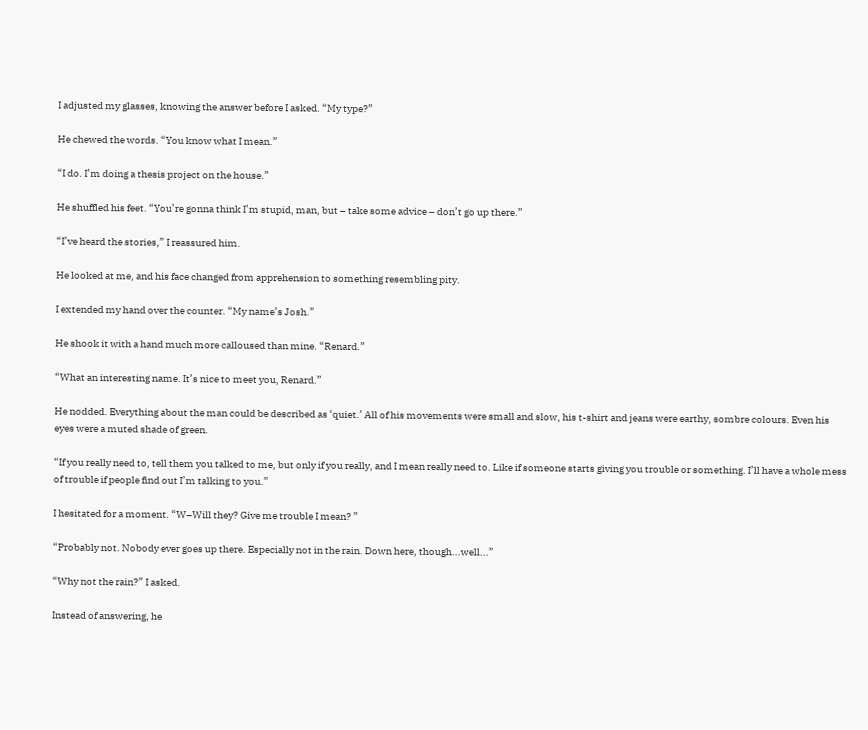I adjusted my glasses, knowing the answer before I asked. “My type?”

He chewed the words. “You know what I mean.”

“I do. I’m doing a thesis project on the house.”

He shuffled his feet. “You’re gonna think I’m stupid, man, but – take some advice – don’t go up there.”

“I’ve heard the stories,” I reassured him.

He looked at me, and his face changed from apprehension to something resembling pity.

I extended my hand over the counter. “My name’s Josh.”

He shook it with a hand much more calloused than mine. “Renard.”

“What an interesting name. It’s nice to meet you, Renard.”

He nodded. Everything about the man could be described as ‘quiet.’ All of his movements were small and slow, his t-shirt and jeans were earthy, sombre colours. Even his eyes were a muted shade of green.

“If you really need to, tell them you talked to me, but only if you really, and I mean really need to. Like if someone starts giving you trouble or something. I’ll have a whole mess of trouble if people find out I’m talking to you.”

I hesitated for a moment. “W–Will they? Give me trouble I mean? ”

“Probably not. Nobody ever goes up there. Especially not in the rain. Down here, though...well...”

“Why not the rain?” I asked.

Instead of answering, he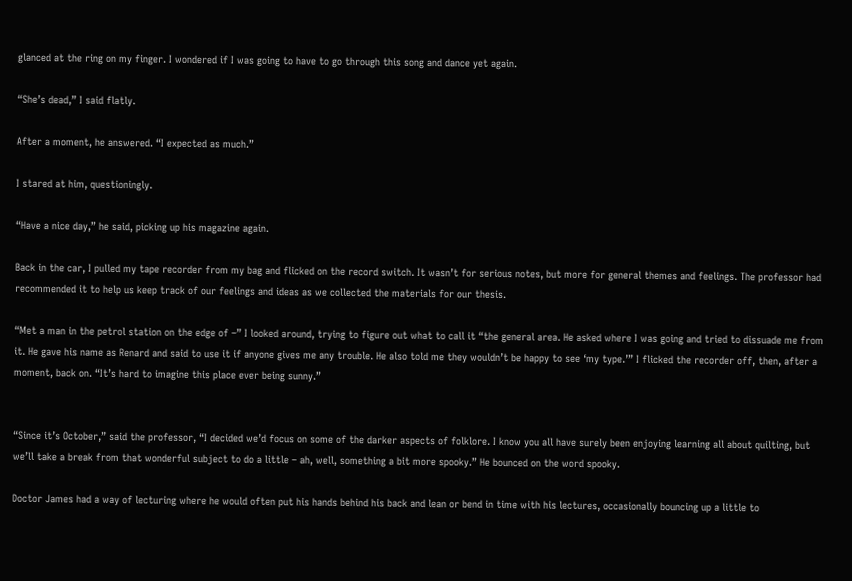glanced at the ring on my finger. I wondered if I was going to have to go through this song and dance yet again.

“She’s dead,” I said flatly.

After a moment, he answered. “I expected as much.”

I stared at him, questioningly.

“Have a nice day,” he said, picking up his magazine again.

Back in the car, I pulled my tape recorder from my bag and flicked on the record switch. It wasn’t for serious notes, but more for general themes and feelings. The professor had recommended it to help us keep track of our feelings and ideas as we collected the materials for our thesis.

“Met a man in the petrol station on the edge of –” I looked around, trying to figure out what to call it “the general area. He asked where I was going and tried to dissuade me from it. He gave his name as Renard and said to use it if anyone gives me any trouble. He also told me they wouldn’t be happy to see ‘my type.’” I flicked the recorder off, then, after a moment, back on. “It’s hard to imagine this place ever being sunny.”


“Since it’s October,” said the professor, “I decided we’d focus on some of the darker aspects of folklore. I know you all have surely been enjoying learning all about quilting, but we’ll take a break from that wonderful subject to do a little – ah, well, something a bit more spooky.” He bounced on the word spooky.

Doctor James had a way of lecturing where he would often put his hands behind his back and lean or bend in time with his lectures, occasionally bouncing up a little to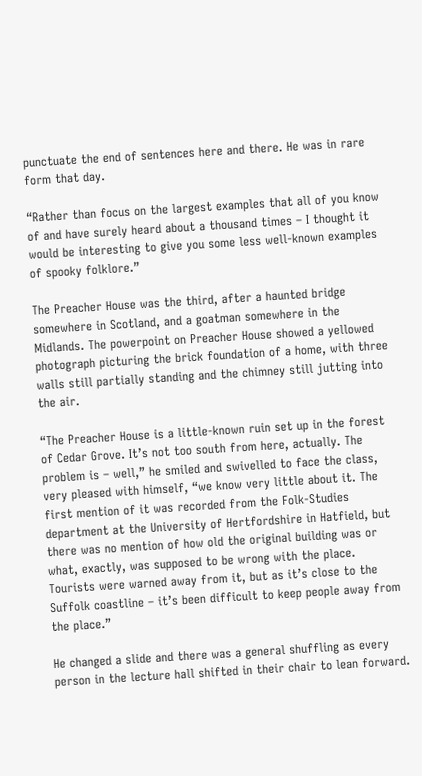punctuate the end of sentences here and there. He was in rare form that day.

“Rather than focus on the largest examples that all of you know of and have surely heard about a thousand times – I thought it would be interesting to give you some less well-known examples of spooky folklore.”

The Preacher House was the third, after a haunted bridge somewhere in Scotland, and a goatman somewhere in the Midlands. The powerpoint on Preacher House showed a yellowed photograph picturing the brick foundation of a home, with three walls still partially standing and the chimney still jutting into the air.

“The Preacher House is a little-known ruin set up in the forest of Cedar Grove. It’s not too south from here, actually. The problem is – well,” he smiled and swivelled to face the class, very pleased with himself, “we know very little about it. The first mention of it was recorded from the Folk-Studies department at the University of Hertfordshire in Hatfield, but there was no mention of how old the original building was or what, exactly, was supposed to be wrong with the place. Tourists were warned away from it, but as it’s close to the Suffolk coastline – it’s been difficult to keep people away from the place.”

He changed a slide and there was a general shuffling as every person in the lecture hall shifted in their chair to lean forward.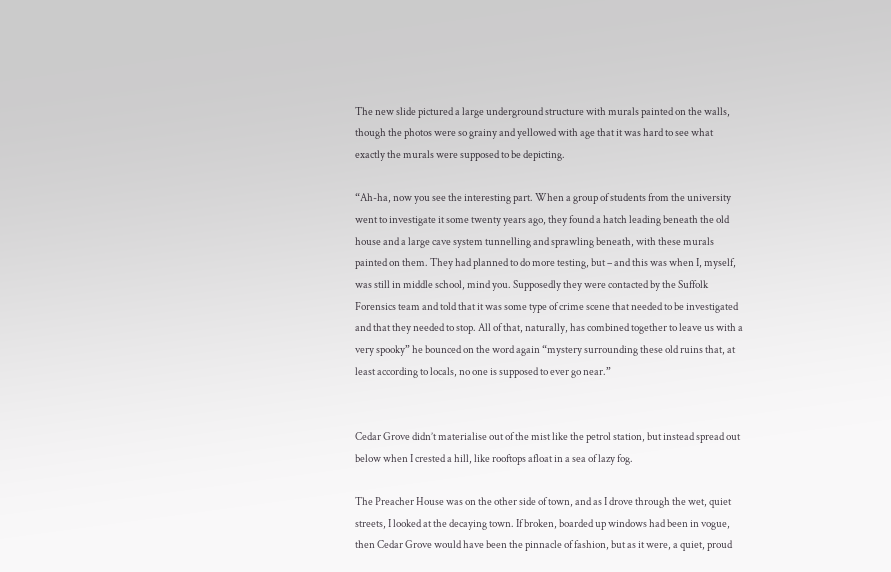The new slide pictured a large underground structure with murals painted on the walls, though the photos were so grainy and yellowed with age that it was hard to see what exactly the murals were supposed to be depicting.

“Ah-ha, now you see the interesting part. When a group of students from the university went to investigate it some twenty years ago, they found a hatch leading beneath the old house and a large cave system tunnelling and sprawling beneath, with these murals painted on them. They had planned to do more testing, but – and this was when I, myself, was still in middle school, mind you. Supposedly they were contacted by the Suffolk Forensics team and told that it was some type of crime scene that needed to be investigated and that they needed to stop. All of that, naturally, has combined together to leave us with a very spooky” he bounced on the word again “mystery surrounding these old ruins that, at least according to locals, no one is supposed to ever go near.”


Cedar Grove didn’t materialise out of the mist like the petrol station, but instead spread out below when I crested a hill, like rooftops afloat in a sea of lazy fog.

The Preacher House was on the other side of town, and as I drove through the wet, quiet streets, I looked at the decaying town. If broken, boarded up windows had been in vogue, then Cedar Grove would have been the pinnacle of fashion, but as it were, a quiet, proud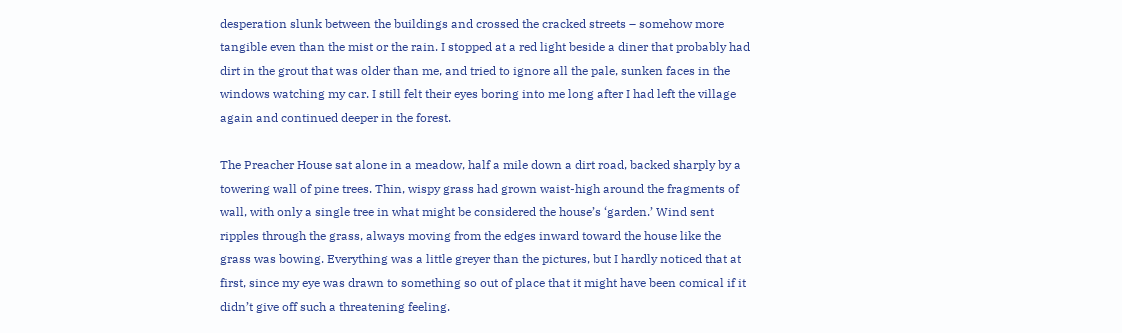desperation slunk between the buildings and crossed the cracked streets – somehow more tangible even than the mist or the rain. I stopped at a red light beside a diner that probably had dirt in the grout that was older than me, and tried to ignore all the pale, sunken faces in the windows watching my car. I still felt their eyes boring into me long after I had left the village again and continued deeper in the forest.

The Preacher House sat alone in a meadow, half a mile down a dirt road, backed sharply by a towering wall of pine trees. Thin, wispy grass had grown waist-high around the fragments of wall, with only a single tree in what might be considered the house’s ‘garden.’ Wind sent ripples through the grass, always moving from the edges inward toward the house like the grass was bowing. Everything was a little greyer than the pictures, but I hardly noticed that at first, since my eye was drawn to something so out of place that it might have been comical if it didn’t give off such a threatening feeling.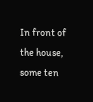In front of the house, some ten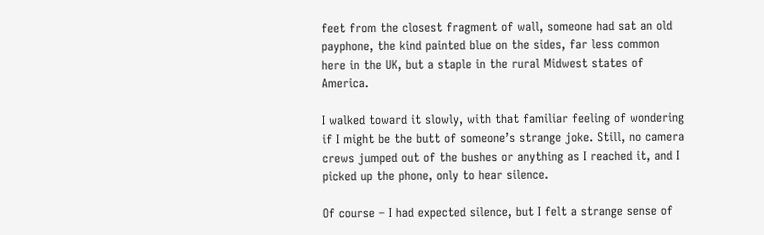feet from the closest fragment of wall, someone had sat an old payphone, the kind painted blue on the sides, far less common here in the UK, but a staple in the rural Midwest states of America.

I walked toward it slowly, with that familiar feeling of wondering if I might be the butt of someone’s strange joke. Still, no camera crews jumped out of the bushes or anything as I reached it, and I picked up the phone, only to hear silence.

Of course – I had expected silence, but I felt a strange sense of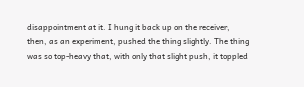disappointment at it. I hung it back up on the receiver, then, as an experiment, pushed the thing slightly. The thing was so top-heavy that, with only that slight push, it toppled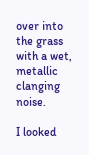over into the grass with a wet, metallic clanging noise.

I looked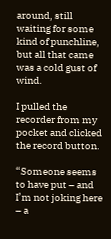around, still waiting for some kind of punchline, but all that came was a cold gust of wind.

I pulled the recorder from my pocket and clicked the record button.

“Someone seems to have put – and I’m not joking here – a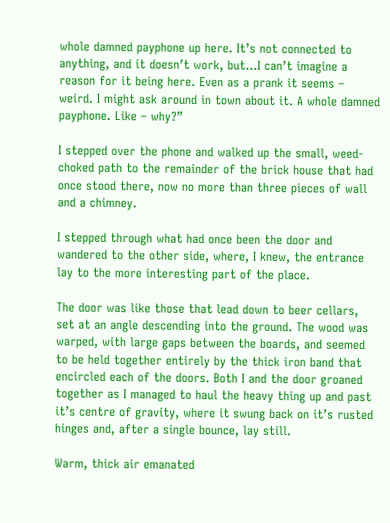whole damned payphone up here. It’s not connected to anything, and it doesn’t work, but…I can’t imagine a reason for it being here. Even as a prank it seems – weird. I might ask around in town about it. A whole damned payphone. Like – why?”

I stepped over the phone and walked up the small, weed-choked path to the remainder of the brick house that had once stood there, now no more than three pieces of wall and a chimney.

I stepped through what had once been the door and wandered to the other side, where, I knew, the entrance lay to the more interesting part of the place.

The door was like those that lead down to beer cellars, set at an angle descending into the ground. The wood was warped, with large gaps between the boards, and seemed to be held together entirely by the thick iron band that encircled each of the doors. Both I and the door groaned together as I managed to haul the heavy thing up and past it’s centre of gravity, where it swung back on it’s rusted hinges and, after a single bounce, lay still.

Warm, thick air emanated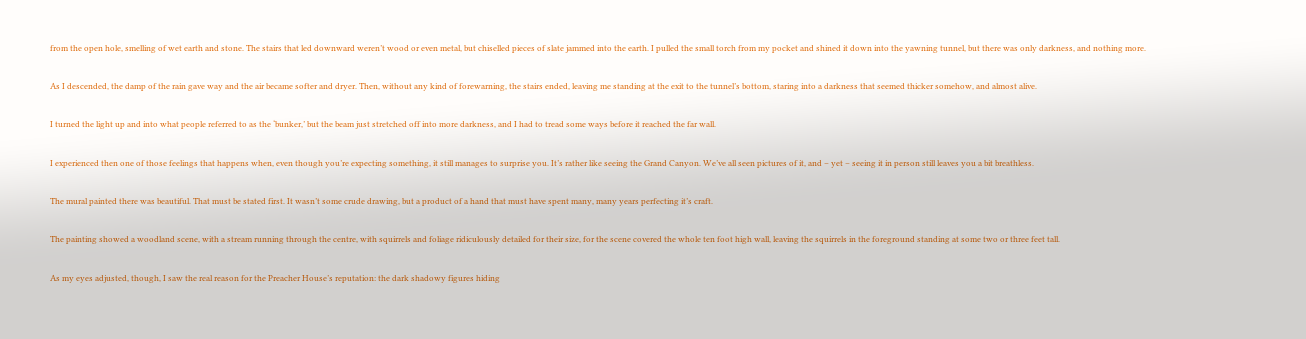from the open hole, smelling of wet earth and stone. The stairs that led downward weren’t wood or even metal, but chiselled pieces of slate jammed into the earth. I pulled the small torch from my pocket and shined it down into the yawning tunnel, but there was only darkness, and nothing more.

As I descended, the damp of the rain gave way and the air became softer and dryer. Then, without any kind of forewarning, the stairs ended, leaving me standing at the exit to the tunnel’s bottom, staring into a darkness that seemed thicker somehow, and almost alive.

I turned the light up and into what people referred to as the ‘bunker,’ but the beam just stretched off into more darkness, and I had to tread some ways before it reached the far wall.

I experienced then one of those feelings that happens when, even though you’re expecting something, it still manages to surprise you. It’s rather like seeing the Grand Canyon. We’ve all seen pictures of it, and – yet – seeing it in person still leaves you a bit breathless.

The mural painted there was beautiful. That must be stated first. It wasn’t some crude drawing, but a product of a hand that must have spent many, many years perfecting it’s craft.

The painting showed a woodland scene, with a stream running through the centre, with squirrels and foliage ridiculously detailed for their size, for the scene covered the whole ten foot high wall, leaving the squirrels in the foreground standing at some two or three feet tall.

As my eyes adjusted, though, I saw the real reason for the Preacher House’s reputation: the dark shadowy figures hiding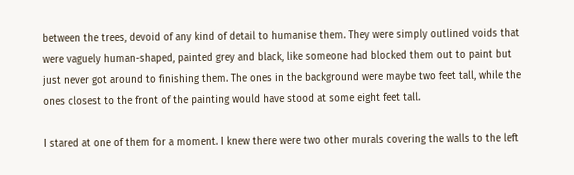between the trees, devoid of any kind of detail to humanise them. They were simply outlined voids that were vaguely human-shaped, painted grey and black, like someone had blocked them out to paint but just never got around to finishing them. The ones in the background were maybe two feet tall, while the ones closest to the front of the painting would have stood at some eight feet tall.

I stared at one of them for a moment. I knew there were two other murals covering the walls to the left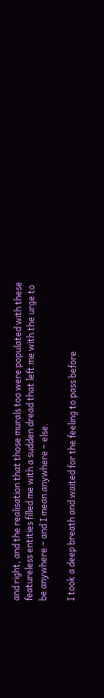and right, and the realisation that those murals too were populated with these featureless entities filled me with a sudden dread that left me with the urge to be anywhere – and I mean anywhere – else.

I took a deep breath and waited for the feeling to pass before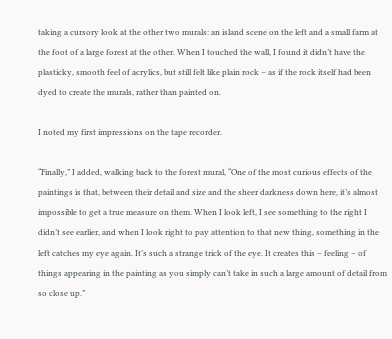taking a cursory look at the other two murals: an island scene on the left and a small farm at the foot of a large forest at the other. When I touched the wall, I found it didn’t have the plasticky, smooth feel of acrylics, but still felt like plain rock – as if the rock itself had been dyed to create the murals, rather than painted on.

I noted my first impressions on the tape recorder.

“Finally,” I added, walking back to the forest mural, “One of the most curious effects of the paintings is that, between their detail and size and the sheer darkness down here, it’s almost impossible to get a true measure on them. When I look left, I see something to the right I didn’t see earlier, and when I look right to pay attention to that new thing, something in the left catches my eye again. It’s such a strange trick of the eye. It creates this – feeling – of things appearing in the painting as you simply can’t take in such a large amount of detail from so close up.”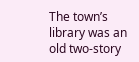The town’s library was an old two-story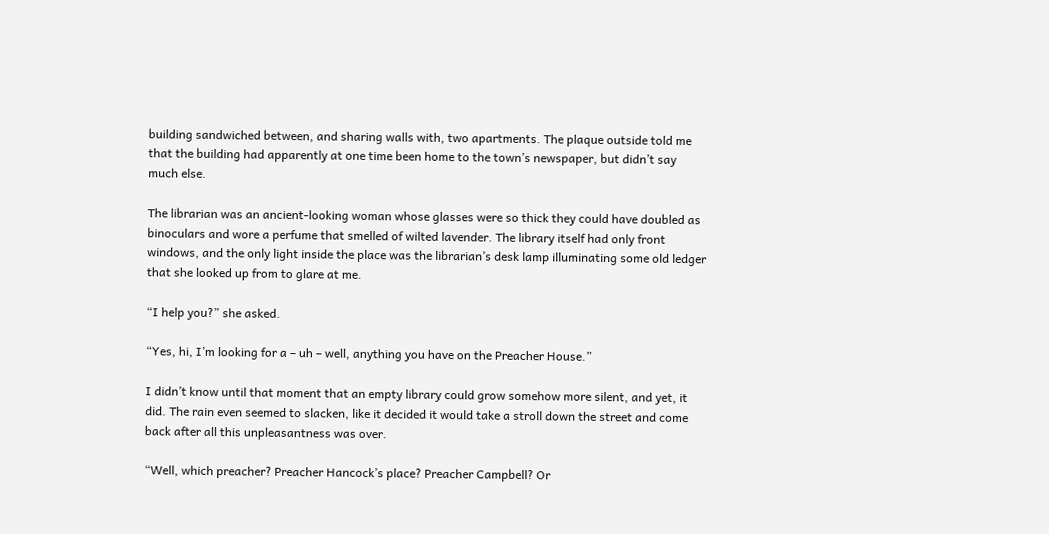building sandwiched between, and sharing walls with, two apartments. The plaque outside told me that the building had apparently at one time been home to the town’s newspaper, but didn’t say much else.

The librarian was an ancient-looking woman whose glasses were so thick they could have doubled as binoculars and wore a perfume that smelled of wilted lavender. The library itself had only front windows, and the only light inside the place was the librarian’s desk lamp illuminating some old ledger that she looked up from to glare at me.

“I help you?” she asked.

“Yes, hi, I’m looking for a – uh – well, anything you have on the Preacher House.”

I didn’t know until that moment that an empty library could grow somehow more silent, and yet, it did. The rain even seemed to slacken, like it decided it would take a stroll down the street and come back after all this unpleasantness was over.

“Well, which preacher? Preacher Hancock’s place? Preacher Campbell? Or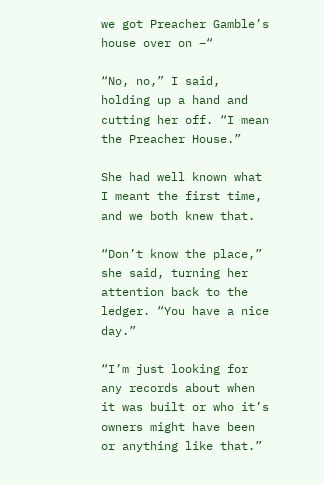we got Preacher Gamble’s house over on –“

“No, no,” I said, holding up a hand and cutting her off. “I mean the Preacher House.”

She had well known what I meant the first time, and we both knew that.

“Don’t know the place,” she said, turning her attention back to the ledger. “You have a nice day.”

“I’m just looking for any records about when it was built or who it’s owners might have been or anything like that.”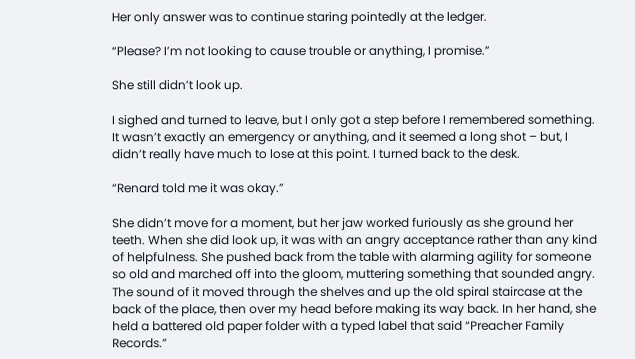Her only answer was to continue staring pointedly at the ledger.

“Please? I’m not looking to cause trouble or anything, I promise.”

She still didn’t look up.

I sighed and turned to leave, but I only got a step before I remembered something. It wasn’t exactly an emergency or anything, and it seemed a long shot – but, I didn’t really have much to lose at this point. I turned back to the desk.

“Renard told me it was okay.”

She didn’t move for a moment, but her jaw worked furiously as she ground her teeth. When she did look up, it was with an angry acceptance rather than any kind of helpfulness. She pushed back from the table with alarming agility for someone so old and marched off into the gloom, muttering something that sounded angry. The sound of it moved through the shelves and up the old spiral staircase at the back of the place, then over my head before making its way back. In her hand, she held a battered old paper folder with a typed label that said “Preacher Family Records.”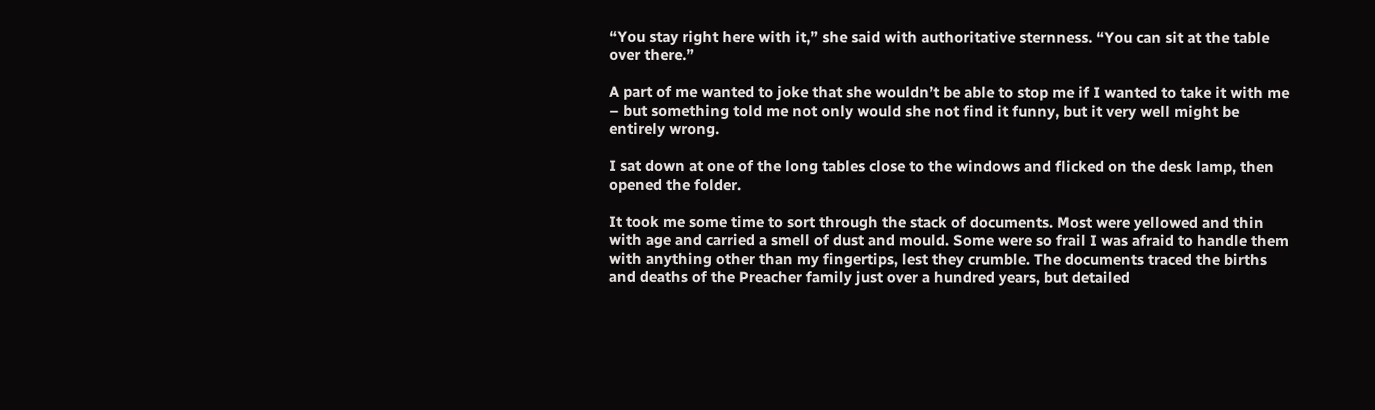“You stay right here with it,” she said with authoritative sternness. “You can sit at the table over there.”

A part of me wanted to joke that she wouldn’t be able to stop me if I wanted to take it with me – but something told me not only would she not find it funny, but it very well might be entirely wrong.

I sat down at one of the long tables close to the windows and flicked on the desk lamp, then opened the folder.

It took me some time to sort through the stack of documents. Most were yellowed and thin with age and carried a smell of dust and mould. Some were so frail I was afraid to handle them with anything other than my fingertips, lest they crumble. The documents traced the births and deaths of the Preacher family just over a hundred years, but detailed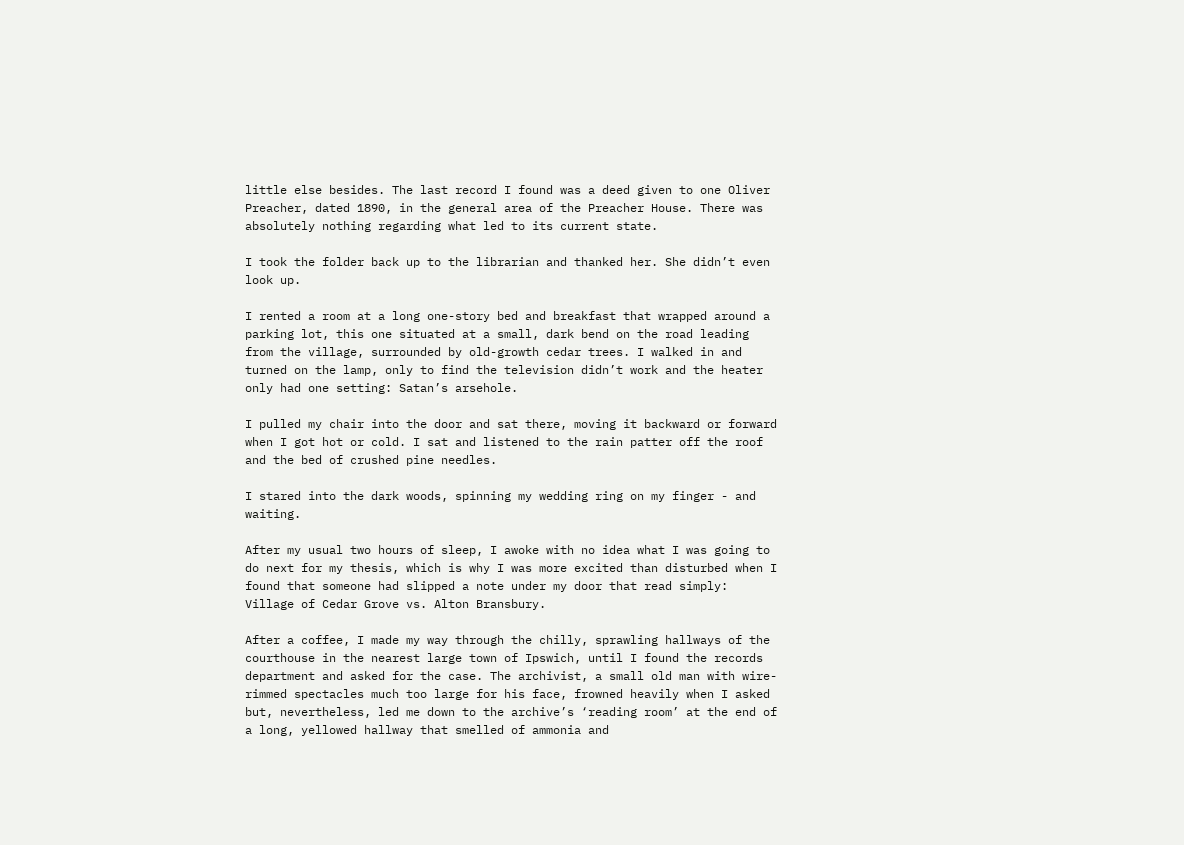little else besides. The last record I found was a deed given to one Oliver Preacher, dated 1890, in the general area of the Preacher House. There was absolutely nothing regarding what led to its current state.

I took the folder back up to the librarian and thanked her. She didn’t even look up.

I rented a room at a long one-story bed and breakfast that wrapped around a parking lot, this one situated at a small, dark bend on the road leading from the village, surrounded by old-growth cedar trees. I walked in and turned on the lamp, only to find the television didn’t work and the heater only had one setting: Satan’s arsehole.

I pulled my chair into the door and sat there, moving it backward or forward when I got hot or cold. I sat and listened to the rain patter off the roof and the bed of crushed pine needles.

I stared into the dark woods, spinning my wedding ring on my finger - and waiting.

After my usual two hours of sleep, I awoke with no idea what I was going to do next for my thesis, which is why I was more excited than disturbed when I found that someone had slipped a note under my door that read simply: Village of Cedar Grove vs. Alton Bransbury.

After a coffee, I made my way through the chilly, sprawling hallways of the courthouse in the nearest large town of Ipswich, until I found the records department and asked for the case. The archivist, a small old man with wire-rimmed spectacles much too large for his face, frowned heavily when I asked but, nevertheless, led me down to the archive’s ‘reading room’ at the end of a long, yellowed hallway that smelled of ammonia and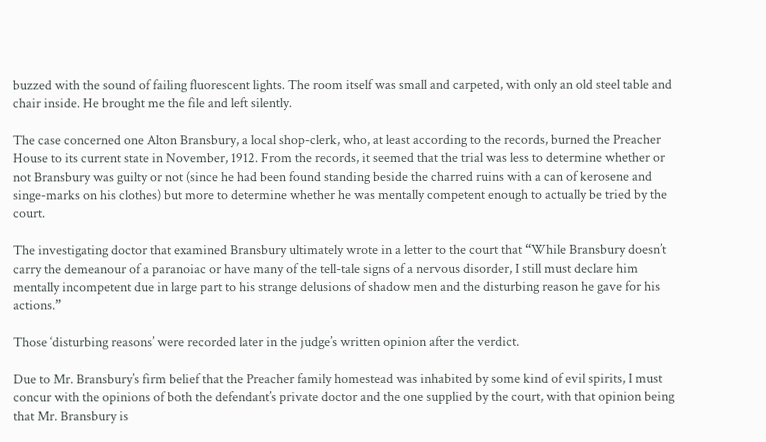buzzed with the sound of failing fluorescent lights. The room itself was small and carpeted, with only an old steel table and chair inside. He brought me the file and left silently.

The case concerned one Alton Bransbury, a local shop-clerk, who, at least according to the records, burned the Preacher House to its current state in November, 1912. From the records, it seemed that the trial was less to determine whether or not Bransbury was guilty or not (since he had been found standing beside the charred ruins with a can of kerosene and singe-marks on his clothes) but more to determine whether he was mentally competent enough to actually be tried by the court.

The investigating doctor that examined Bransbury ultimately wrote in a letter to the court that “While Bransbury doesn’t carry the demeanour of a paranoiac or have many of the tell-tale signs of a nervous disorder, I still must declare him mentally incompetent due in large part to his strange delusions of shadow men and the disturbing reason he gave for his actions.”

Those ‘disturbing reasons’ were recorded later in the judge’s written opinion after the verdict.

Due to Mr. Bransbury’s firm belief that the Preacher family homestead was inhabited by some kind of evil spirits, I must concur with the opinions of both the defendant’s private doctor and the one supplied by the court, with that opinion being that Mr. Bransbury is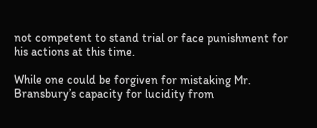not competent to stand trial or face punishment for his actions at this time.

While one could be forgiven for mistaking Mr. Bransbury’s capacity for lucidity from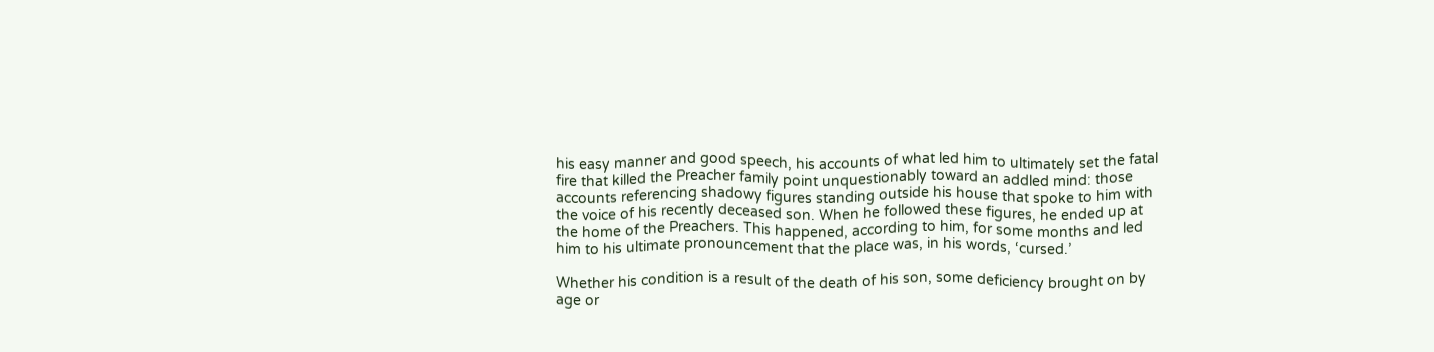his easy manner and good speech, his accounts of what led him to ultimately set the fatal fire that killed the Preacher family point unquestionably toward an addled mind: those accounts referencing shadowy figures standing outside his house that spoke to him with the voice of his recently deceased son. When he followed these figures, he ended up at the home of the Preachers. This happened, according to him, for some months and led him to his ultimate pronouncement that the place was, in his words, ‘cursed.’

Whether his condition is a result of the death of his son, some deficiency brought on by age or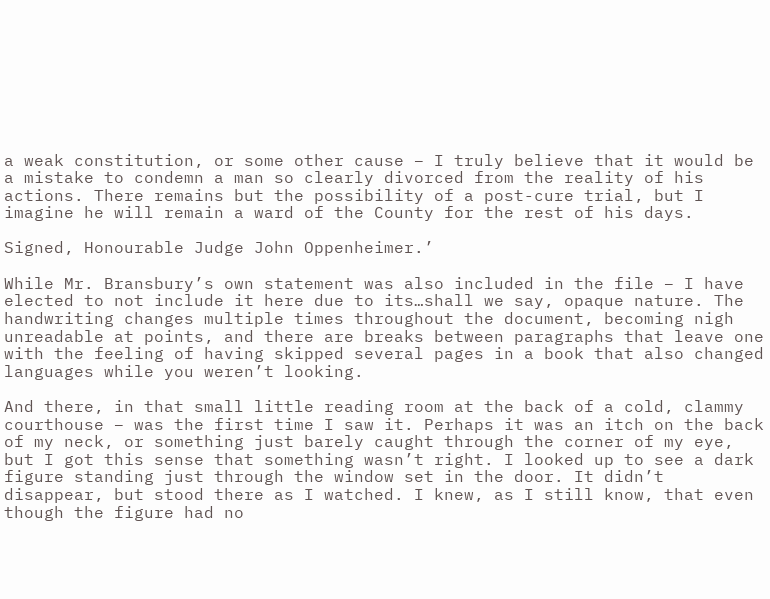a weak constitution, or some other cause – I truly believe that it would be a mistake to condemn a man so clearly divorced from the reality of his actions. There remains but the possibility of a post-cure trial, but I imagine he will remain a ward of the County for the rest of his days.

Signed, Honourable Judge John Oppenheimer.’

While Mr. Bransbury’s own statement was also included in the file – I have elected to not include it here due to its…shall we say, opaque nature. The handwriting changes multiple times throughout the document, becoming nigh unreadable at points, and there are breaks between paragraphs that leave one with the feeling of having skipped several pages in a book that also changed languages while you weren’t looking.

And there, in that small little reading room at the back of a cold, clammy courthouse – was the first time I saw it. Perhaps it was an itch on the back of my neck, or something just barely caught through the corner of my eye, but I got this sense that something wasn’t right. I looked up to see a dark figure standing just through the window set in the door. It didn’t disappear, but stood there as I watched. I knew, as I still know, that even though the figure had no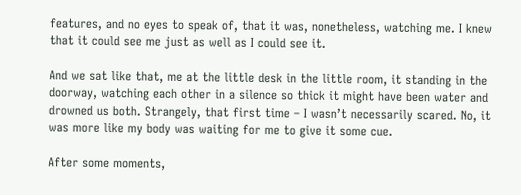features, and no eyes to speak of, that it was, nonetheless, watching me. I knew that it could see me just as well as I could see it.

And we sat like that, me at the little desk in the little room, it standing in the doorway, watching each other in a silence so thick it might have been water and drowned us both. Strangely, that first time – I wasn’t necessarily scared. No, it was more like my body was waiting for me to give it some cue.

After some moments,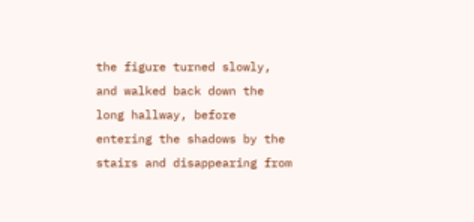the figure turned slowly, and walked back down the long hallway, before entering the shadows by the stairs and disappearing from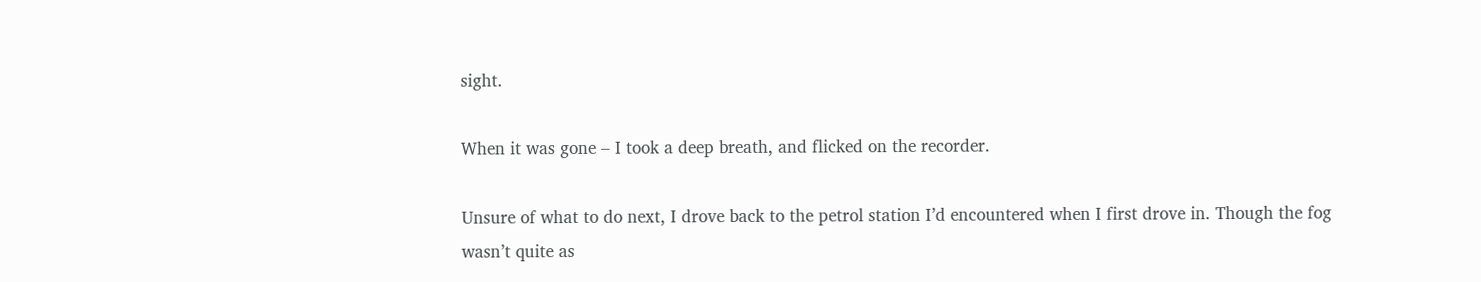sight.

When it was gone – I took a deep breath, and flicked on the recorder.

Unsure of what to do next, I drove back to the petrol station I’d encountered when I first drove in. Though the fog wasn’t quite as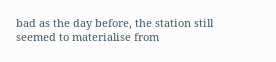bad as the day before, the station still seemed to materialise from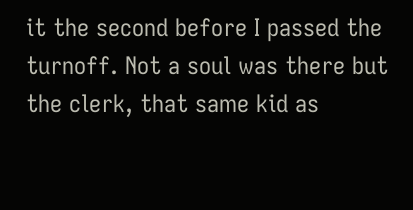it the second before I passed the turnoff. Not a soul was there but the clerk, that same kid as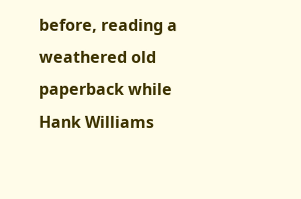before, reading a weathered old paperback while Hank Williams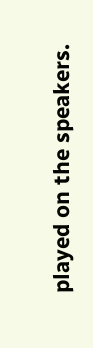played on the speakers.